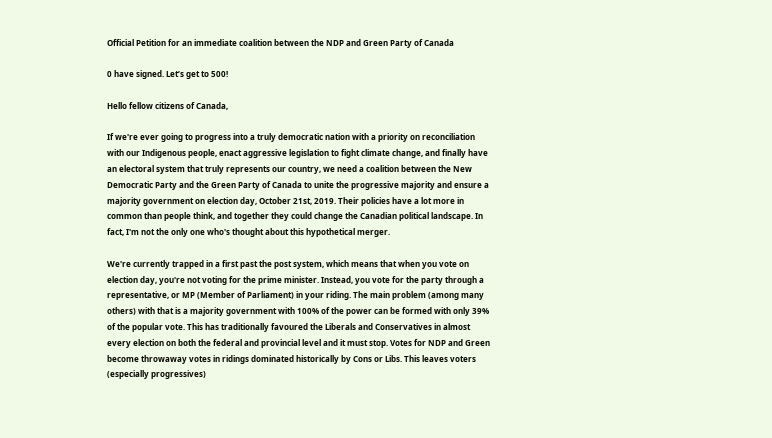Official Petition for an immediate coalition between the NDP and Green Party of Canada

0 have signed. Let’s get to 500!

Hello fellow citizens of Canada,

If we're ever going to progress into a truly democratic nation with a priority on reconciliation with our Indigenous people, enact aggressive legislation to fight climate change, and finally have an electoral system that truly represents our country, we need a coalition between the New Democratic Party and the Green Party of Canada to unite the progressive majority and ensure a majority government on election day, October 21st, 2019. Their policies have a lot more in common than people think, and together they could change the Canadian political landscape. In fact, I'm not the only one who's thought about this hypothetical merger.

We're currently trapped in a first past the post system, which means that when you vote on election day, you're not voting for the prime minister. Instead, you vote for the party through a representative, or MP (Member of Parliament) in your riding. The main problem (among many others) with that is a majority government with 100% of the power can be formed with only 39% of the popular vote. This has traditionally favoured the Liberals and Conservatives in almost every election on both the federal and provincial level and it must stop. Votes for NDP and Green become throwaway votes in ridings dominated historically by Cons or Libs. This leaves voters (especially progressives)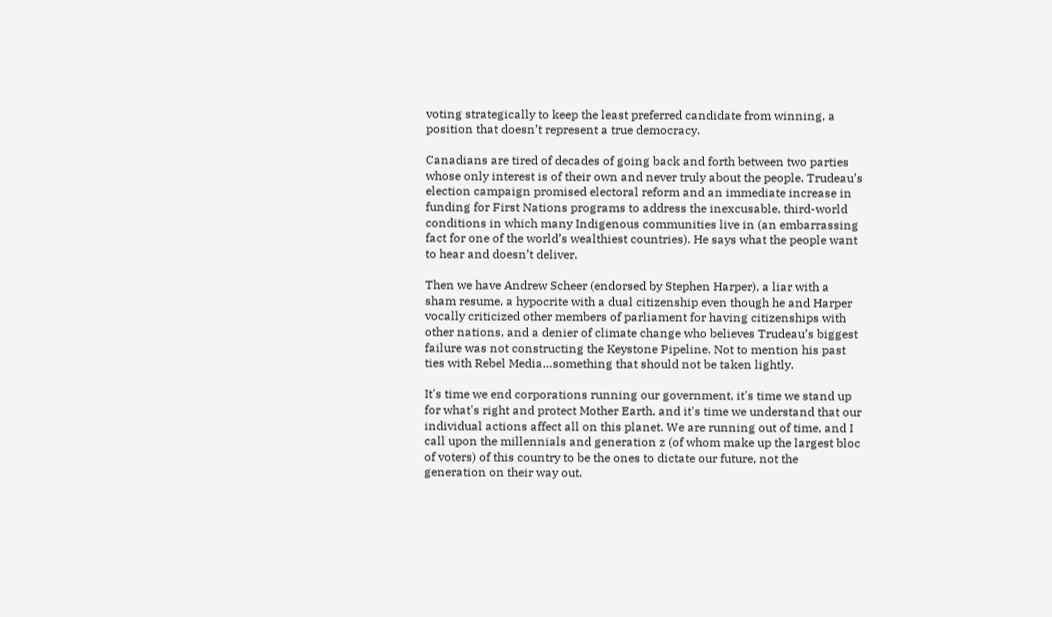voting strategically to keep the least preferred candidate from winning, a position that doesn’t represent a true democracy.

Canadians are tired of decades of going back and forth between two parties whose only interest is of their own and never truly about the people. Trudeau’s election campaign promised electoral reform and an immediate increase in funding for First Nations programs to address the inexcusable, third-world conditions in which many Indigenous communities live in (an embarrassing fact for one of the world’s wealthiest countries). He says what the people want to hear and doesn’t deliver.

Then we have Andrew Scheer (endorsed by Stephen Harper), a liar with a sham resume, a hypocrite with a dual citizenship even though he and Harper vocally criticized other members of parliament for having citizenships with other nations, and a denier of climate change who believes Trudeau’s biggest failure was not constructing the Keystone Pipeline. Not to mention his past ties with Rebel Media…something that should not be taken lightly.

It's time we end corporations running our government, it's time we stand up for what's right and protect Mother Earth, and it's time we understand that our individual actions affect all on this planet. We are running out of time, and I call upon the millennials and generation z (of whom make up the largest bloc of voters) of this country to be the ones to dictate our future, not the generation on their way out.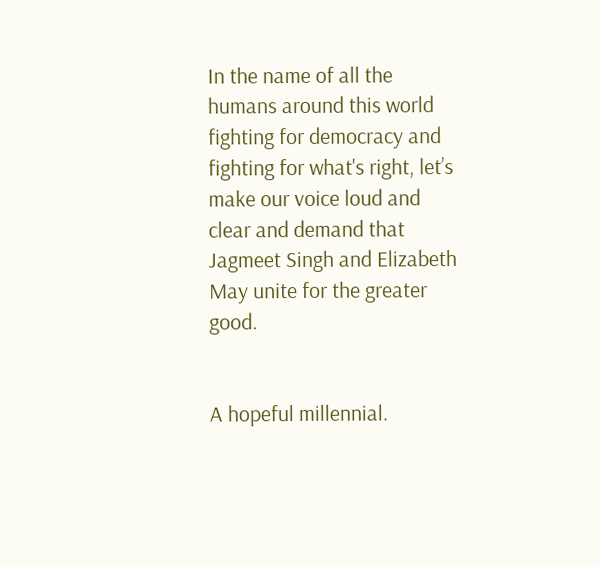In the name of all the humans around this world fighting for democracy and fighting for what's right, let’s make our voice loud and clear and demand that Jagmeet Singh and Elizabeth May unite for the greater good.


A hopeful millennial.